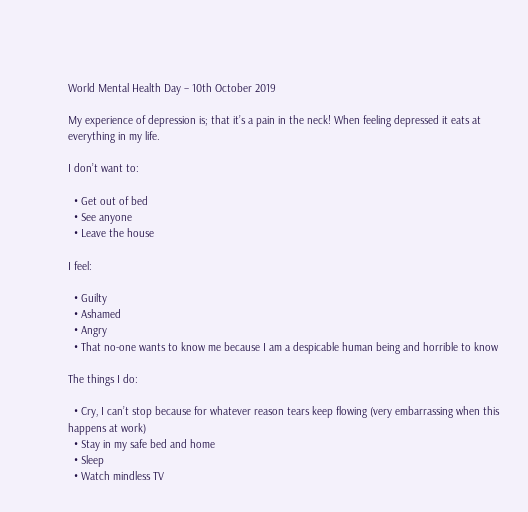World Mental Health Day – 10th October 2019

My experience of depression is; that it’s a pain in the neck! When feeling depressed it eats at everything in my life.

I don’t want to:

  • Get out of bed
  • See anyone
  • Leave the house

I feel:

  • Guilty
  • Ashamed
  • Angry
  • That no-one wants to know me because I am a despicable human being and horrible to know

The things I do:

  • Cry, I can’t stop because for whatever reason tears keep flowing (very embarrassing when this happens at work)
  • Stay in my safe bed and home
  • Sleep
  • Watch mindless TV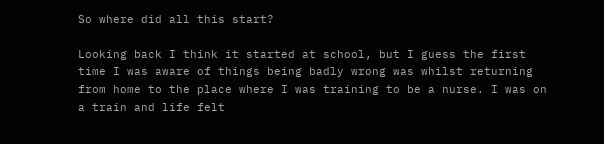So where did all this start?

Looking back I think it started at school, but I guess the first time I was aware of things being badly wrong was whilst returning from home to the place where I was training to be a nurse. I was on a train and life felt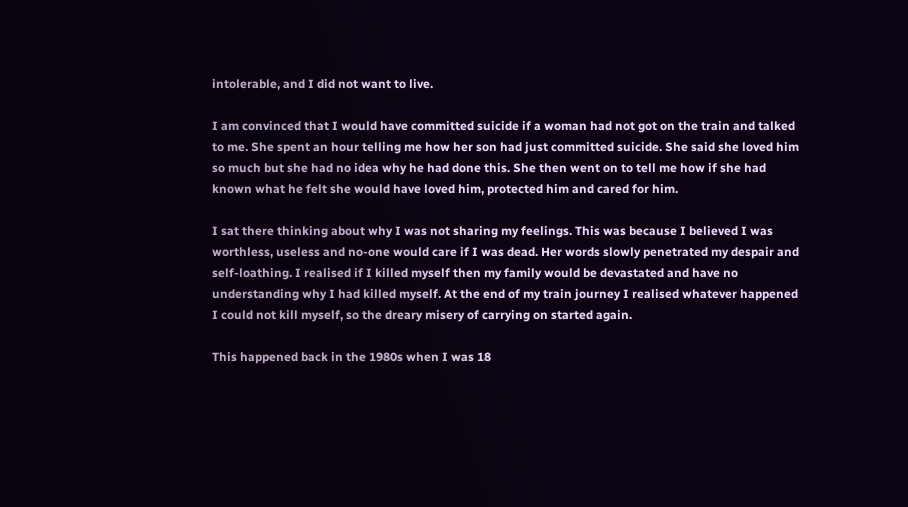intolerable, and I did not want to live.

I am convinced that I would have committed suicide if a woman had not got on the train and talked to me. She spent an hour telling me how her son had just committed suicide. She said she loved him so much but she had no idea why he had done this. She then went on to tell me how if she had known what he felt she would have loved him, protected him and cared for him.

I sat there thinking about why I was not sharing my feelings. This was because I believed I was worthless, useless and no-one would care if I was dead. Her words slowly penetrated my despair and self-loathing. I realised if I killed myself then my family would be devastated and have no understanding why I had killed myself. At the end of my train journey I realised whatever happened I could not kill myself, so the dreary misery of carrying on started again.

This happened back in the 1980s when I was 18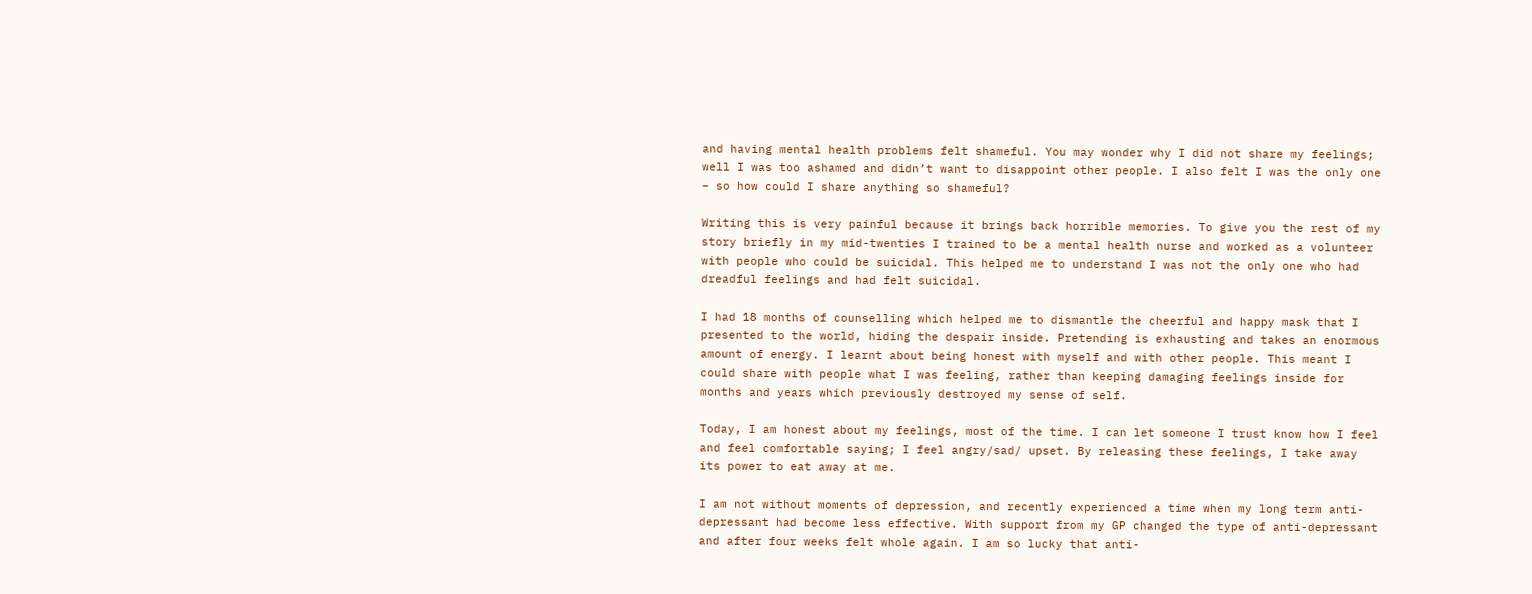and having mental health problems felt shameful. You may wonder why I did not share my feelings; well I was too ashamed and didn’t want to disappoint other people. I also felt I was the only one – so how could I share anything so shameful?

Writing this is very painful because it brings back horrible memories. To give you the rest of my story briefly in my mid-twenties I trained to be a mental health nurse and worked as a volunteer with people who could be suicidal. This helped me to understand I was not the only one who had dreadful feelings and had felt suicidal.

I had 18 months of counselling which helped me to dismantle the cheerful and happy mask that I presented to the world, hiding the despair inside. Pretending is exhausting and takes an enormous amount of energy. I learnt about being honest with myself and with other people. This meant I could share with people what I was feeling, rather than keeping damaging feelings inside for months and years which previously destroyed my sense of self.

Today, I am honest about my feelings, most of the time. I can let someone I trust know how I feel and feel comfortable saying; I feel angry/sad/ upset. By releasing these feelings, I take away its power to eat away at me.

I am not without moments of depression, and recently experienced a time when my long term anti-depressant had become less effective. With support from my GP changed the type of anti-depressant and after four weeks felt whole again. I am so lucky that anti-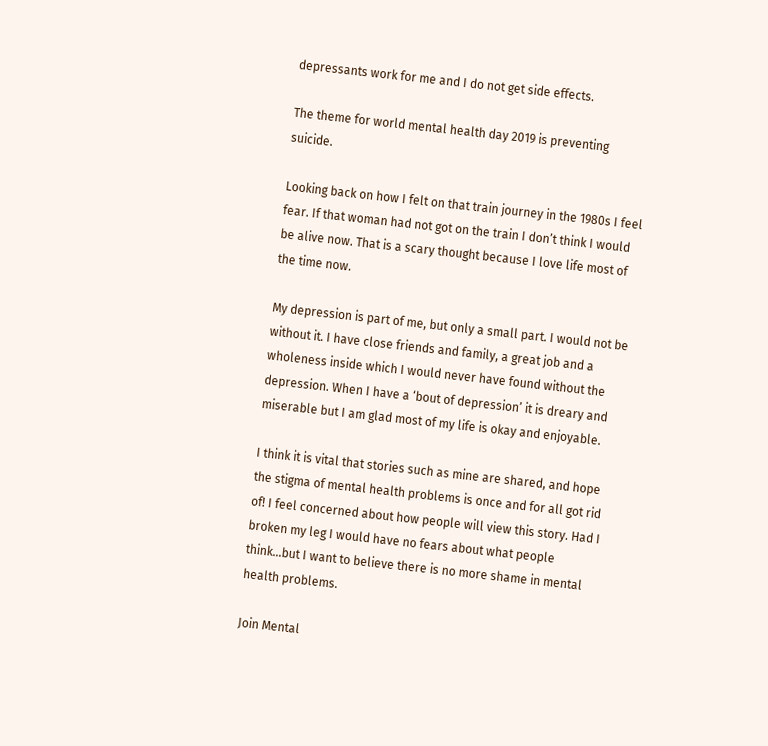depressants work for me and I do not get side effects.

The theme for world mental health day 2019 is preventing suicide.

Looking back on how I felt on that train journey in the 1980s I feel fear. If that woman had not got on the train I don’t think I would be alive now. That is a scary thought because I love life most of the time now.

My depression is part of me, but only a small part. I would not be without it. I have close friends and family, a great job and a wholeness inside which I would never have found without the depression. When I have a ‘bout of depression’ it is dreary and miserable but I am glad most of my life is okay and enjoyable.

I think it is vital that stories such as mine are shared, and hope the stigma of mental health problems is once and for all got rid of! I feel concerned about how people will view this story. Had I broken my leg I would have no fears about what people think…but I want to believe there is no more shame in mental health problems.

Join Mental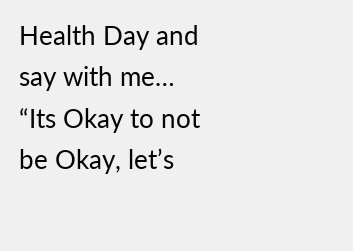Health Day and say with me… “Its Okay to not be Okay, let’s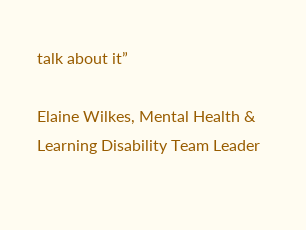talk about it”

Elaine Wilkes, Mental Health & Learning Disability Team Leader